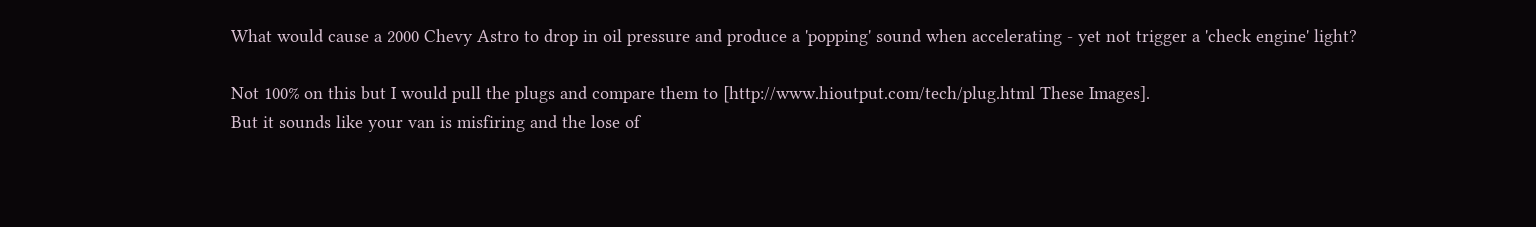What would cause a 2000 Chevy Astro to drop in oil pressure and produce a 'popping' sound when accelerating - yet not trigger a 'check engine' light?

Not 100% on this but I would pull the plugs and compare them to [http://www.hioutput.com/tech/plug.html These Images].
But it sounds like your van is misfiring and the lose of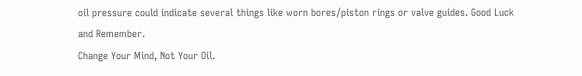oil pressure could indicate several things like worn bores/piston rings or valve guides. Good Luck and Remember.
Change Your Mind, Not Your Oil.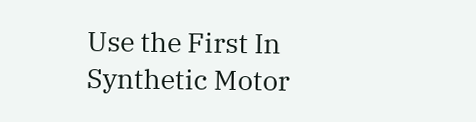Use the First In Synthetic Motor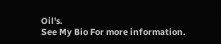Oil's.
See My Bio For more information.